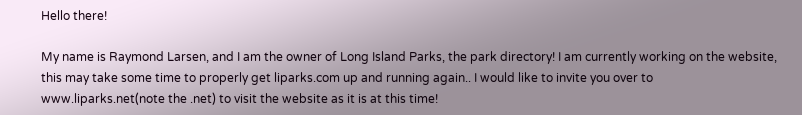Hello there!

My name is Raymond Larsen, and I am the owner of Long Island Parks, the park directory! I am currently working on the website, this may take some time to properly get liparks.com up and running again.. I would like to invite you over to www.liparks.net(note the .net) to visit the website as it is at this time!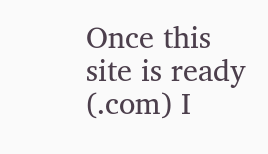Once this site is ready (.com) I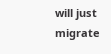will just migrate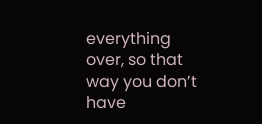everything over, so that way you don’t have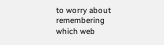to worry about remembering which web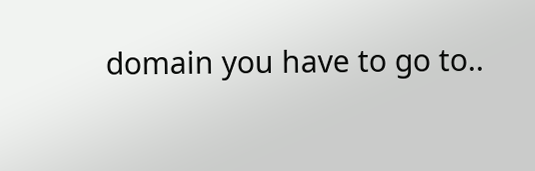domain you have to go to..